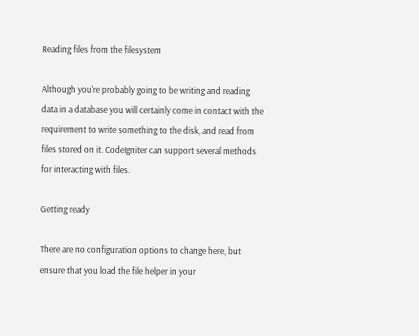Reading files from the filesystem

Although you're probably going to be writing and reading data in a database you will certainly come in contact with the requirement to write something to the disk, and read from files stored on it. CodeIgniter can support several methods for interacting with files.

Getting ready

There are no configuration options to change here, but ensure that you load the file helper in your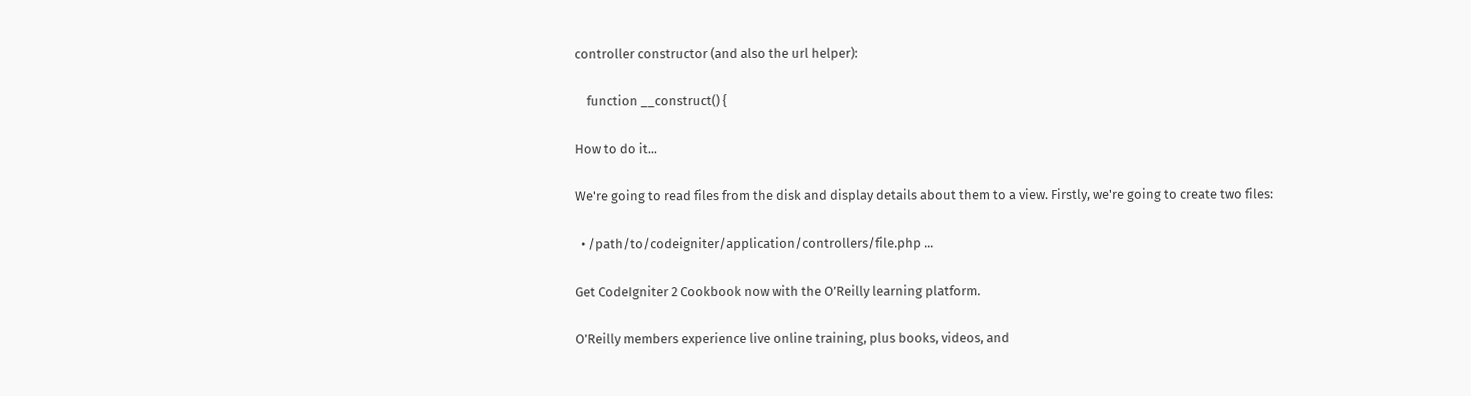controller constructor (and also the url helper):

    function __construct() {

How to do it...

We're going to read files from the disk and display details about them to a view. Firstly, we're going to create two files:

  • /path/to/codeigniter/application/controllers/file.php ...

Get CodeIgniter 2 Cookbook now with the O’Reilly learning platform.

O’Reilly members experience live online training, plus books, videos, and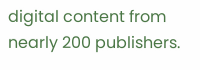digital content from nearly 200 publishers.